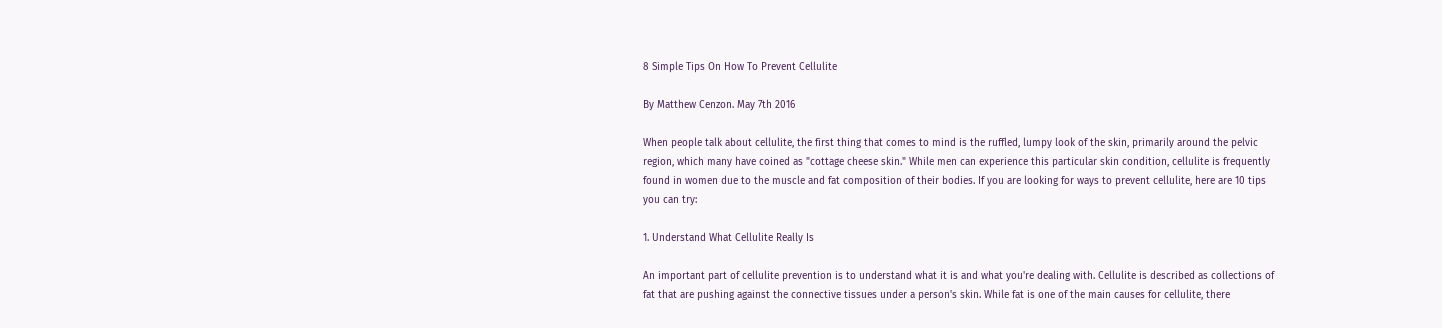8 Simple Tips On How To Prevent Cellulite

By Matthew Cenzon. May 7th 2016

When people talk about cellulite, the first thing that comes to mind is the ruffled, lumpy look of the skin, primarily around the pelvic region, which many have coined as "cottage cheese skin." While men can experience this particular skin condition, cellulite is frequently found in women due to the muscle and fat composition of their bodies. If you are looking for ways to prevent cellulite, here are 10 tips you can try:

1. Understand What Cellulite Really Is

An important part of cellulite prevention is to understand what it is and what you're dealing with. Cellulite is described as collections of fat that are pushing against the connective tissues under a person's skin. While fat is one of the main causes for cellulite, there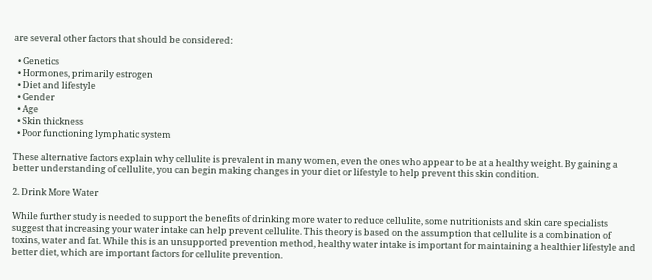are several other factors that should be considered:

  • Genetics
  • Hormones, primarily estrogen
  • Diet and lifestyle
  • Gender
  • Age
  • Skin thickness
  • Poor functioning lymphatic system

These alternative factors explain why cellulite is prevalent in many women, even the ones who appear to be at a healthy weight. By gaining a better understanding of cellulite, you can begin making changes in your diet or lifestyle to help prevent this skin condition.

2. Drink More Water

While further study is needed to support the benefits of drinking more water to reduce cellulite, some nutritionists and skin care specialists suggest that increasing your water intake can help prevent cellulite. This theory is based on the assumption that cellulite is a combination of toxins, water and fat. While this is an unsupported prevention method, healthy water intake is important for maintaining a healthier lifestyle and better diet, which are important factors for cellulite prevention.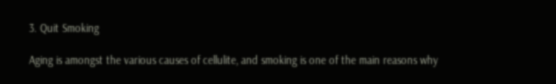3. Quit Smoking

Aging is amongst the various causes of cellulite, and smoking is one of the main reasons why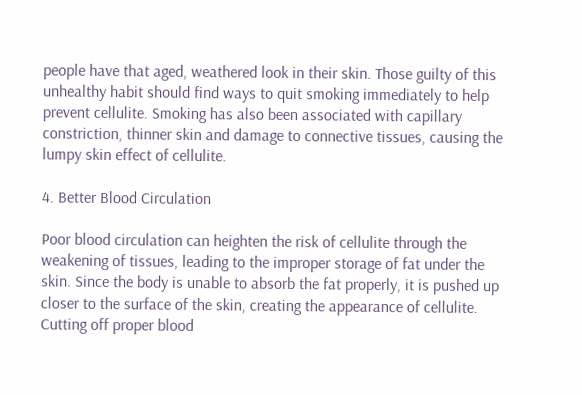people have that aged, weathered look in their skin. Those guilty of this unhealthy habit should find ways to quit smoking immediately to help prevent cellulite. Smoking has also been associated with capillary constriction, thinner skin and damage to connective tissues, causing the lumpy skin effect of cellulite.

4. Better Blood Circulation

Poor blood circulation can heighten the risk of cellulite through the weakening of tissues, leading to the improper storage of fat under the skin. Since the body is unable to absorb the fat properly, it is pushed up closer to the surface of the skin, creating the appearance of cellulite. Cutting off proper blood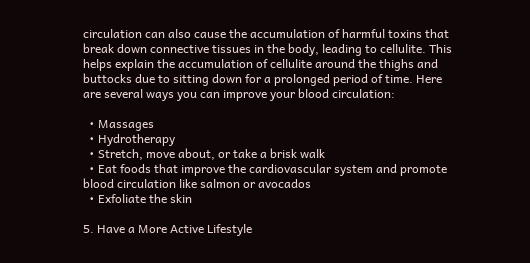circulation can also cause the accumulation of harmful toxins that break down connective tissues in the body, leading to cellulite. This helps explain the accumulation of cellulite around the thighs and buttocks due to sitting down for a prolonged period of time. Here are several ways you can improve your blood circulation:

  • Massages
  • Hydrotherapy
  • Stretch, move about, or take a brisk walk
  • Eat foods that improve the cardiovascular system and promote blood circulation like salmon or avocados
  • Exfoliate the skin

5. Have a More Active Lifestyle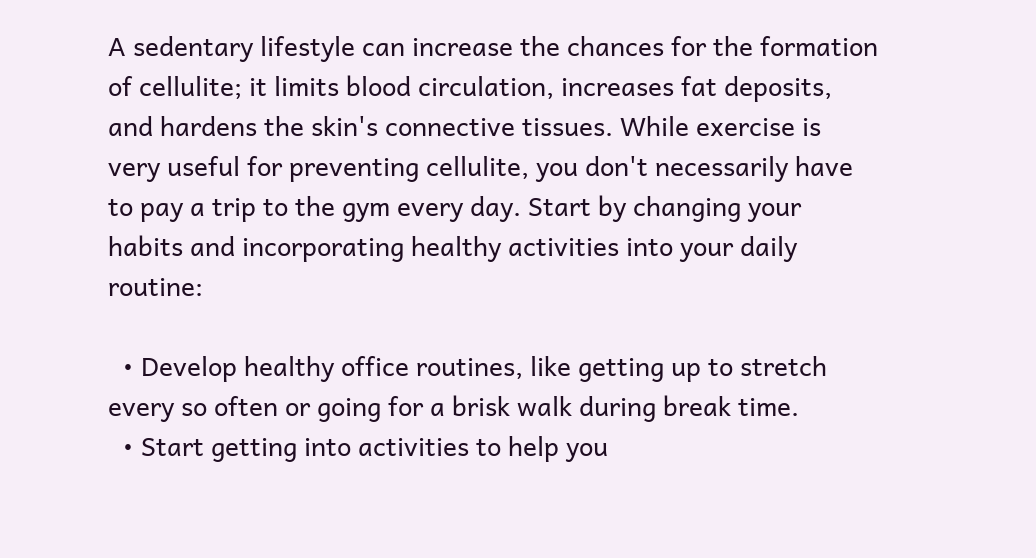A sedentary lifestyle can increase the chances for the formation of cellulite; it limits blood circulation, increases fat deposits, and hardens the skin's connective tissues. While exercise is very useful for preventing cellulite, you don't necessarily have to pay a trip to the gym every day. Start by changing your habits and incorporating healthy activities into your daily routine:

  • Develop healthy office routines, like getting up to stretch every so often or going for a brisk walk during break time.
  • Start getting into activities to help you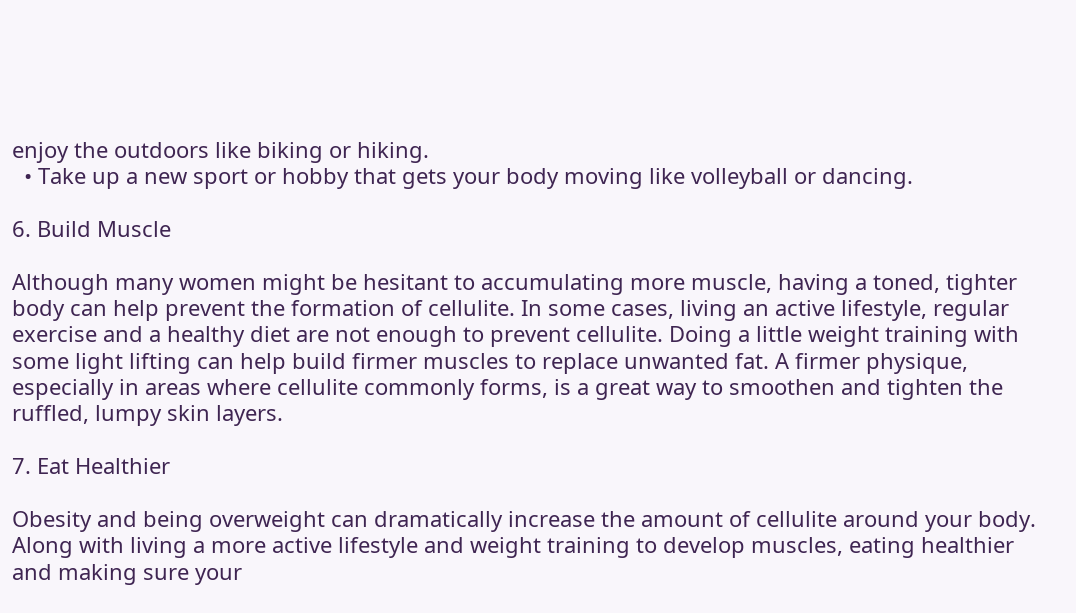enjoy the outdoors like biking or hiking.
  • Take up a new sport or hobby that gets your body moving like volleyball or dancing.

6. Build Muscle

Although many women might be hesitant to accumulating more muscle, having a toned, tighter body can help prevent the formation of cellulite. In some cases, living an active lifestyle, regular exercise and a healthy diet are not enough to prevent cellulite. Doing a little weight training with some light lifting can help build firmer muscles to replace unwanted fat. A firmer physique, especially in areas where cellulite commonly forms, is a great way to smoothen and tighten the ruffled, lumpy skin layers.

7. Eat Healthier

Obesity and being overweight can dramatically increase the amount of cellulite around your body. Along with living a more active lifestyle and weight training to develop muscles, eating healthier and making sure your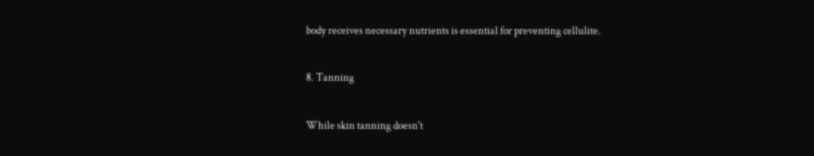body receives necessary nutrients is essential for preventing cellulite.

8. Tanning

While skin tanning doesn't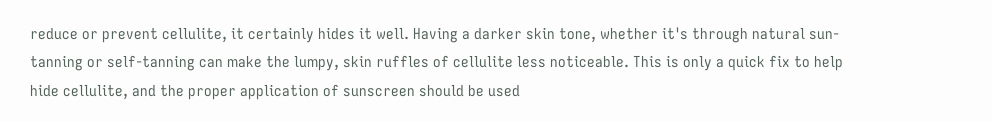reduce or prevent cellulite, it certainly hides it well. Having a darker skin tone, whether it's through natural sun-tanning or self-tanning can make the lumpy, skin ruffles of cellulite less noticeable. This is only a quick fix to help hide cellulite, and the proper application of sunscreen should be used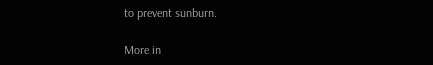to prevent sunburn.

More in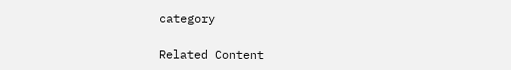category

Related Content